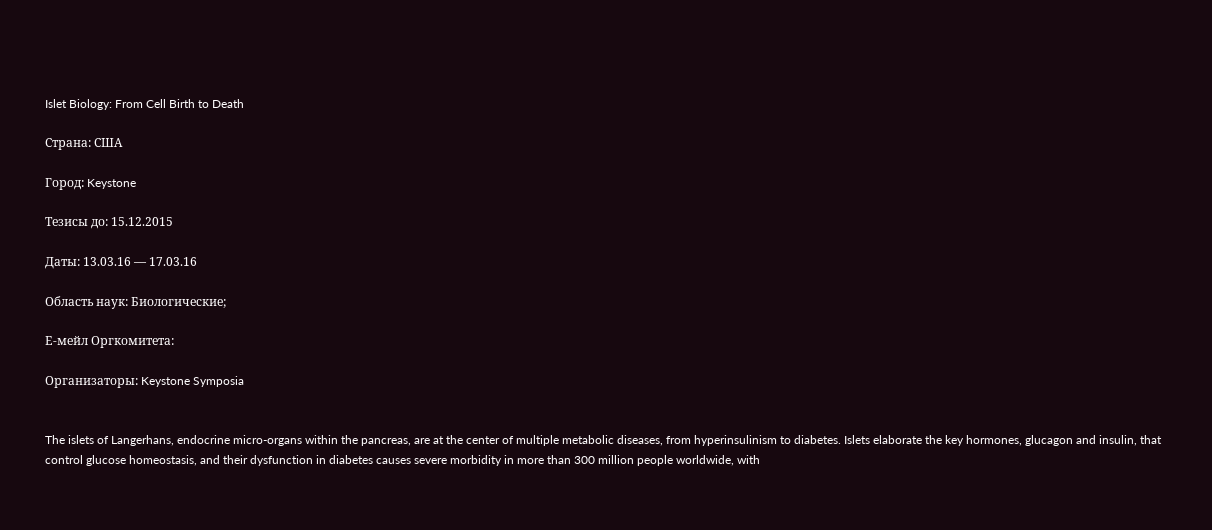Islet Biology: From Cell Birth to Death

Страна: США

Город: Keystone

Тезисы до: 15.12.2015

Даты: 13.03.16 — 17.03.16

Область наук: Биологические;

Е-мейл Оргкомитета:

Организаторы: Keystone Symposia


The islets of Langerhans, endocrine micro-organs within the pancreas, are at the center of multiple metabolic diseases, from hyperinsulinism to diabetes. Islets elaborate the key hormones, glucagon and insulin, that control glucose homeostasis, and their dysfunction in diabetes causes severe morbidity in more than 300 million people worldwide, with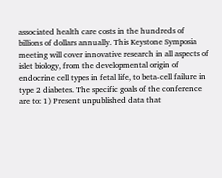associated health care costs in the hundreds of billions of dollars annually. This Keystone Symposia meeting will cover innovative research in all aspects of islet biology, from the developmental origin of endocrine cell types in fetal life, to beta-cell failure in type 2 diabetes. The specific goals of the conference are to: 1) Present unpublished data that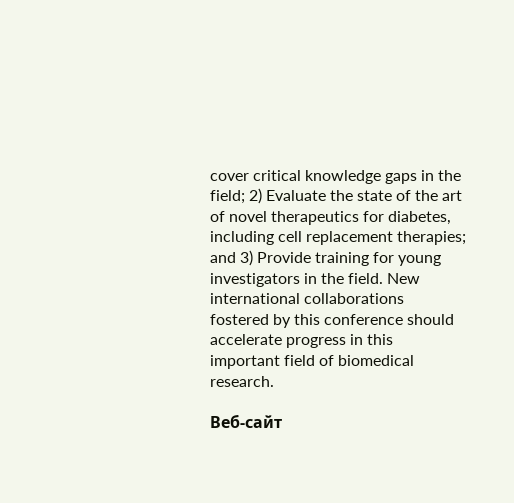cover critical knowledge gaps in the field; 2) Evaluate the state of the art of novel therapeutics for diabetes, including cell replacement therapies; and 3) Provide training for young investigators in the field. New international collaborations fostered by this conference should accelerate progress in this important field of biomedical research.

Веб-сайт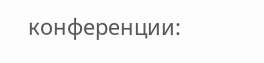конференции: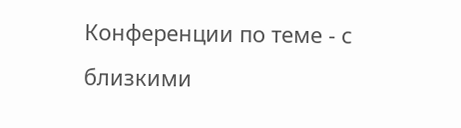Конференции по теме - с близкими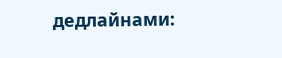дедлайнами: